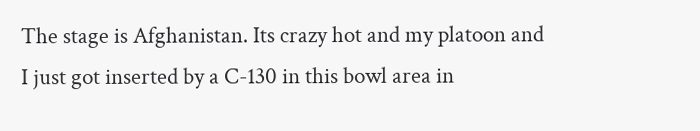The stage is Afghanistan. Its crazy hot and my platoon and I just got inserted by a C-130 in this bowl area in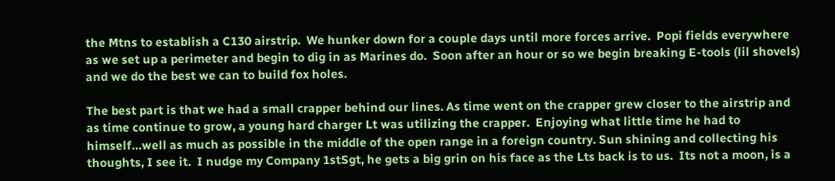the Mtns to establish a C130 airstrip.  We hunker down for a couple days until more forces arrive.  Popi fields everywhere as we set up a perimeter and begin to dig in as Marines do.  Soon after an hour or so we begin breaking E-tools (lil shovels) and we do the best we can to build fox holes.

The best part is that we had a small crapper behind our lines. As time went on the crapper grew closer to the airstrip and as time continue to grow, a young hard charger Lt was utilizing the crapper.  Enjoying what little time he had to himself…well as much as possible in the middle of the open range in a foreign country. Sun shining and collecting his thoughts, I see it.  I nudge my Company 1stSgt, he gets a big grin on his face as the Lts back is to us.  Its not a moon, is a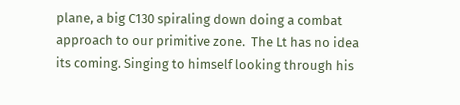plane, a big C130 spiraling down doing a combat approach to our primitive zone.  The Lt has no idea its coming. Singing to himself looking through his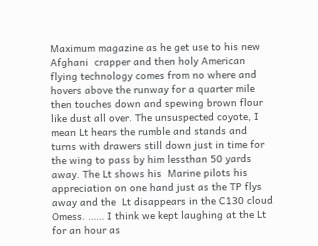Maximum magazine as he get use to his new Afghani  crapper and then holy American flying technology comes from no where and hovers above the runway for a quarter mile then touches down and spewing brown flour like dust all over. The unsuspected coyote, I mean Lt hears the rumble and stands and turns with drawers still down just in time for the wing to pass by him lessthan 50 yards away. The Lt shows his  Marine pilots his appreciation on one hand just as the TP flys away and the  Lt disappears in the C130 cloud Omess. …… I think we kept laughing at the Lt for an hour as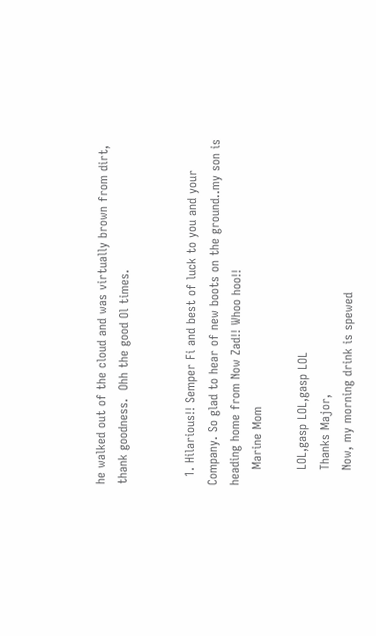he walked out of the cloud and was virtually brown from dirt, thank goodness.  Ohh the good Ol times.


  1. Hilarious!! Semper Fi and best of luck to you and your Company. So glad to hear of new boots on the ground..my son is heading home from Now Zad!! Whoo hoo!!
    Marine Mom

    LOL,gasp LOL,gasp LOL
    Thanks Major,
    Now, my morning drink is spewed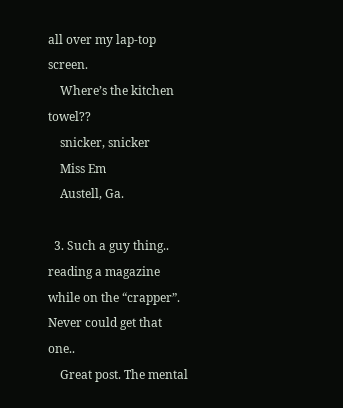all over my lap-top screen.
    Where’s the kitchen towel??
    snicker, snicker
    Miss Em
    Austell, Ga.

  3. Such a guy thing.. reading a magazine while on the “crapper”. Never could get that one..
    Great post. The mental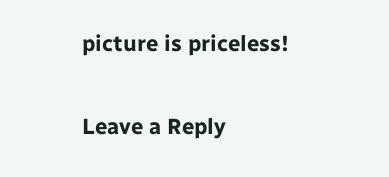picture is priceless!

Leave a Reply